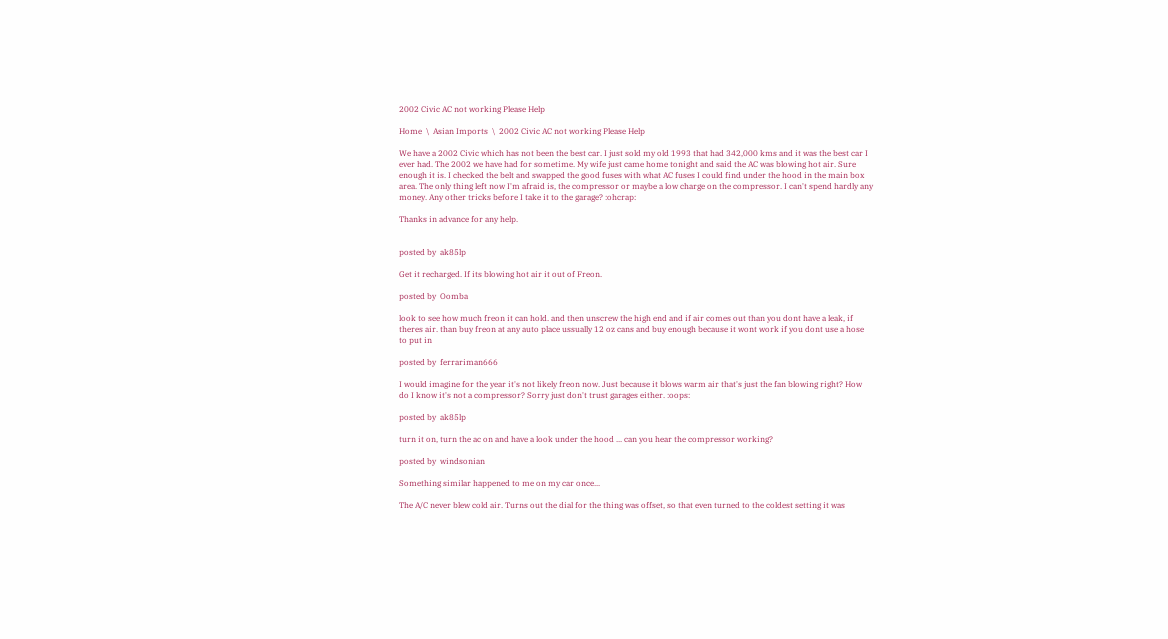2002 Civic AC not working Please Help

Home  \  Asian Imports  \  2002 Civic AC not working Please Help

We have a 2002 Civic which has not been the best car. I just sold my old 1993 that had 342,000 kms and it was the best car I ever had. The 2002 we have had for sometime. My wife just came home tonight and said the AC was blowing hot air. Sure enough it is. I checked the belt and swapped the good fuses with what AC fuses I could find under the hood in the main box area. The only thing left now I'm afraid is, the compressor or maybe a low charge on the compressor. I can't spend hardly any money. Any other tricks before I take it to the garage? :ohcrap:

Thanks in advance for any help.


posted by  ak85lp

Get it recharged. If its blowing hot air it out of Freon.

posted by  Oomba

look to see how much freon it can hold. and then unscrew the high end and if air comes out than you dont have a leak, if theres air. than buy freon at any auto place ussually 12 oz cans and buy enough because it wont work if you dont use a hose to put in

posted by  ferrariman666

I would imagine for the year it's not likely freon now. Just because it blows warm air that's just the fan blowing right? How do I know it's not a compressor? Sorry just don't trust garages either. :oops:

posted by  ak85lp

turn it on, turn the ac on and have a look under the hood ... can you hear the compressor working?

posted by  windsonian

Something similar happened to me on my car once...

The A/C never blew cold air. Turns out the dial for the thing was offset, so that even turned to the coldest setting it was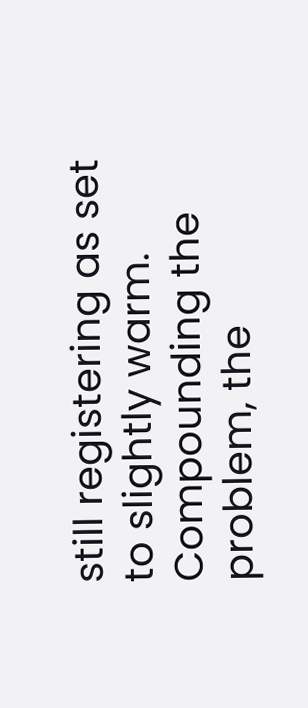still registering as set to slightly warm. Compounding the problem, the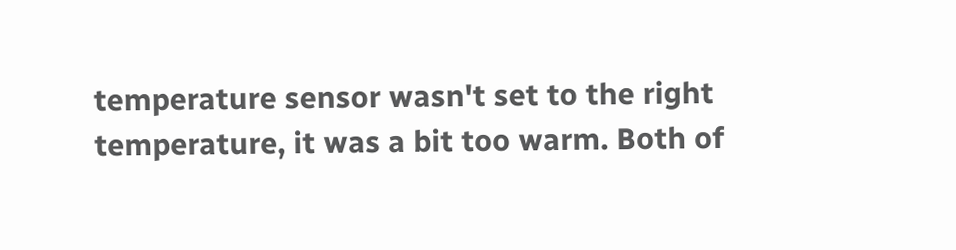temperature sensor wasn't set to the right temperature, it was a bit too warm. Both of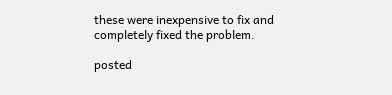these were inexpensive to fix and completely fixed the problem.

posted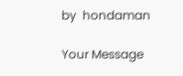by  hondaman

Your Message